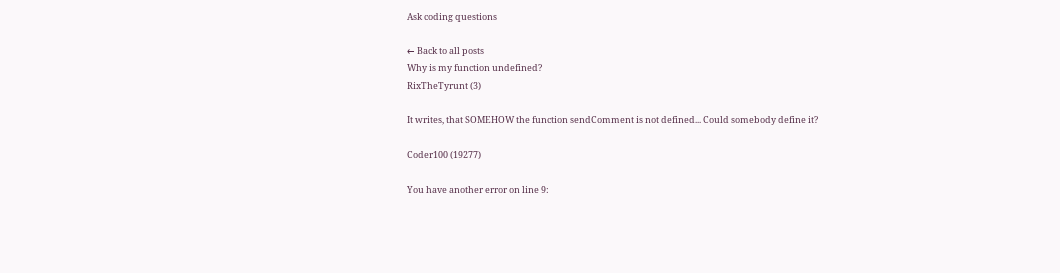Ask coding questions

← Back to all posts
Why is my function undefined?
RixTheTyrunt (3)

It writes, that SOMEHOW the function sendComment is not defined... Could somebody define it?

Coder100 (19277)

You have another error on line 9: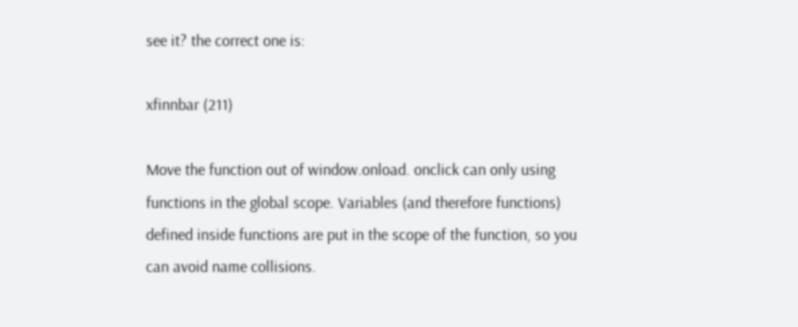see it? the correct one is:

xfinnbar (211)

Move the function out of window.onload. onclick can only using functions in the global scope. Variables (and therefore functions) defined inside functions are put in the scope of the function, so you can avoid name collisions.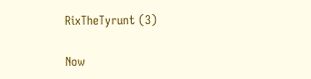RixTheTyrunt (3)

Now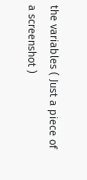the variables ( Just a piece of a screenshot )